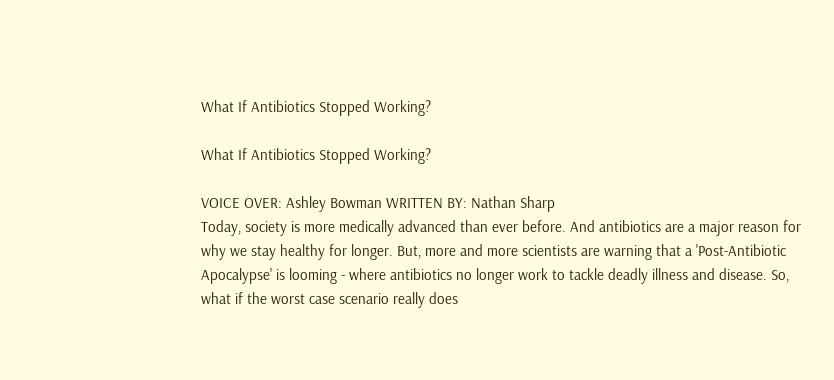What If Antibiotics Stopped Working?

What If Antibiotics Stopped Working?

VOICE OVER: Ashley Bowman WRITTEN BY: Nathan Sharp
Today, society is more medically advanced than ever before. And antibiotics are a major reason for why we stay healthy for longer. But, more and more scientists are warning that a 'Post-Antibiotic Apocalypse' is looming - where antibiotics no longer work to tackle deadly illness and disease. So, what if the worst case scenario really does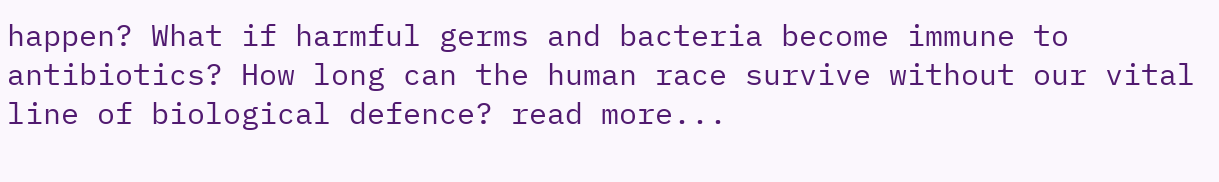happen? What if harmful germs and bacteria become immune to antibiotics? How long can the human race survive without our vital line of biological defence? read more...